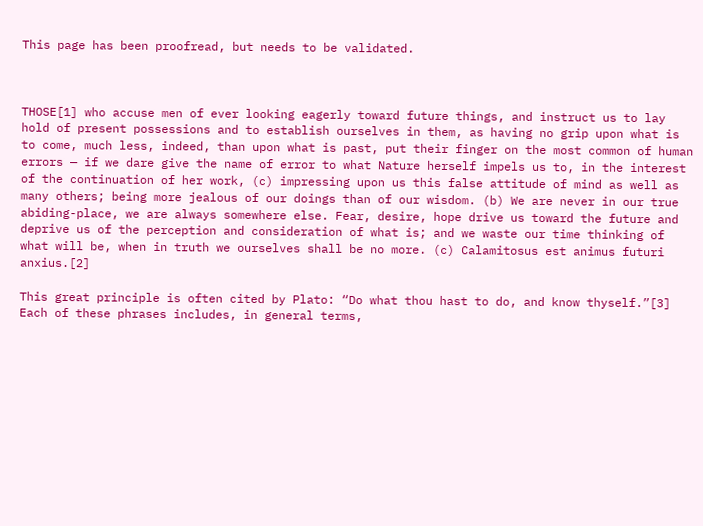This page has been proofread, but needs to be validated.



THOSE[1] who accuse men of ever looking eagerly toward future things, and instruct us to lay hold of present possessions and to establish ourselves in them, as having no grip upon what is to come, much less, indeed, than upon what is past, put their finger on the most common of human errors — if we dare give the name of error to what Nature herself impels us to, in the interest of the continuation of her work, (c) impressing upon us this false attitude of mind as well as many others; being more jealous of our doings than of our wisdom. (b) We are never in our true abiding-place, we are always somewhere else. Fear, desire, hope drive us toward the future and deprive us of the perception and consideration of what is; and we waste our time thinking of what will be, when in truth we ourselves shall be no more. (c) Calamitosus est animus futuri anxius.[2]

This great principle is often cited by Plato: “Do what thou hast to do, and know thyself.”[3] Each of these phrases includes, in general terms,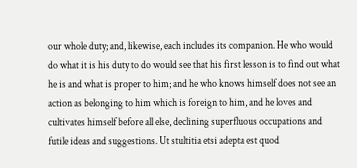our whole duty; and, likewise, each includes its companion. He who would do what it is his duty to do would see that his first lesson is to find out what he is and what is proper to him; and he who knows himself does not see an action as belonging to him which is foreign to him, and he loves and cultivates himself before all else, declining superfluous occupations and futile ideas and suggestions. Ut stultitia etsi adepta est quod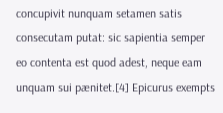concupivit nunquam setamen satis consecutam putat: sic sapientia semper eo contenta est quod adest, neque eam unquam sui pænitet.[4] Epicurus exempts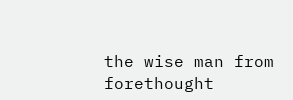the wise man from forethought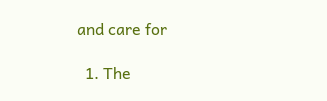and care for

  1. The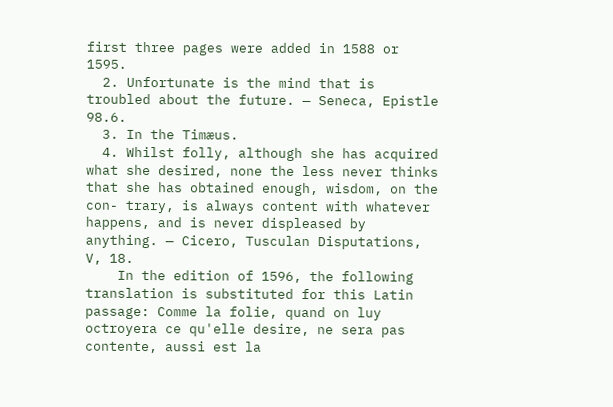first three pages were added in 1588 or 1595.
  2. Unfortunate is the mind that is troubled about the future. — Seneca, Epistle 98.6.
  3. In the Timæus.
  4. Whilst folly, although she has acquired what she desired, none the less never thinks that she has obtained enough, wisdom, on the con- trary, is always content with whatever happens, and is never displeased by anything. — Cicero, Tusculan Disputations, V, 18.
    In the edition of 1596, the following translation is substituted for this Latin passage: Comme la folie, quand on luy octroyera ce qu'elle desire, ne sera pas contente, aussi est la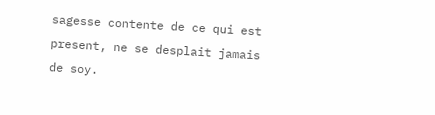sagesse contente de ce qui est present, ne se desplait jamais de soy.